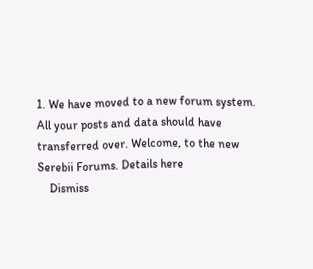1. We have moved to a new forum system. All your posts and data should have transferred over. Welcome, to the new Serebii Forums. Details here
    Dismiss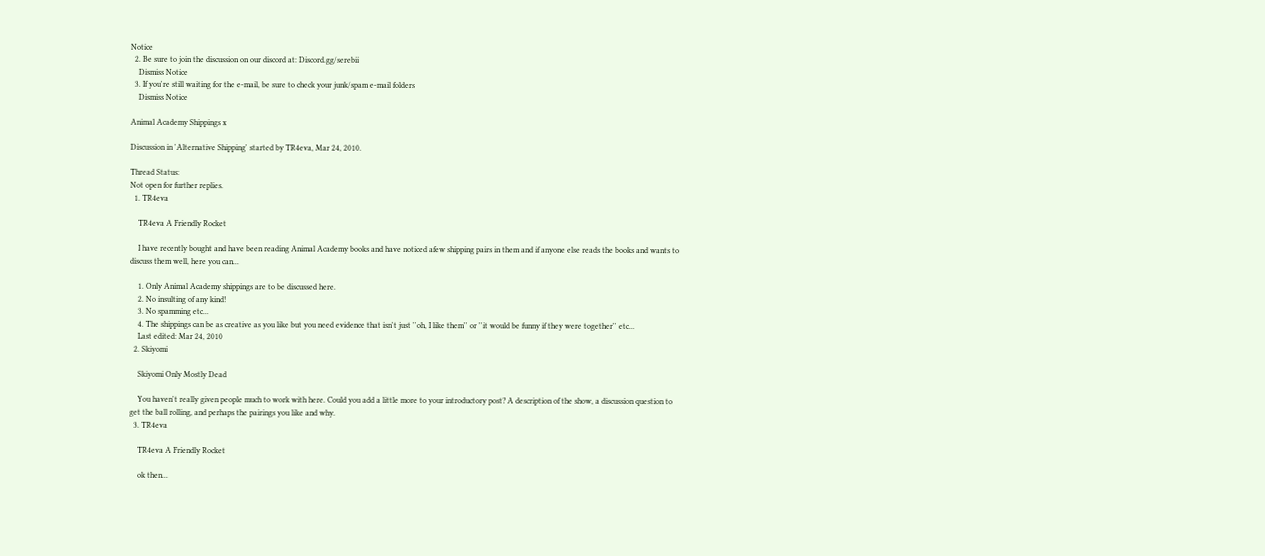Notice
  2. Be sure to join the discussion on our discord at: Discord.gg/serebii
    Dismiss Notice
  3. If you're still waiting for the e-mail, be sure to check your junk/spam e-mail folders
    Dismiss Notice

Animal Academy Shippings x

Discussion in 'Alternative Shipping' started by TR4eva, Mar 24, 2010.

Thread Status:
Not open for further replies.
  1. TR4eva

    TR4eva A Friendly Rocket

    I have recently bought and have been reading Animal Academy books and have noticed afew shipping pairs in them and if anyone else reads the books and wants to discuss them well, here you can...

    1. Only Animal Academy shippings are to be discussed here.
    2. No insulting of any kind!
    3. No spamming etc...
    4. The shippings can be as creative as you like but you need evidence that isn't just ''oh, I like them'' or ''it would be funny if they were together'' etc...
    Last edited: Mar 24, 2010
  2. Skiyomi

    Skiyomi Only Mostly Dead

    You haven't really given people much to work with here. Could you add a little more to your introductory post? A description of the show, a discussion question to get the ball rolling, and perhaps the pairings you like and why.
  3. TR4eva

    TR4eva A Friendly Rocket

    ok then...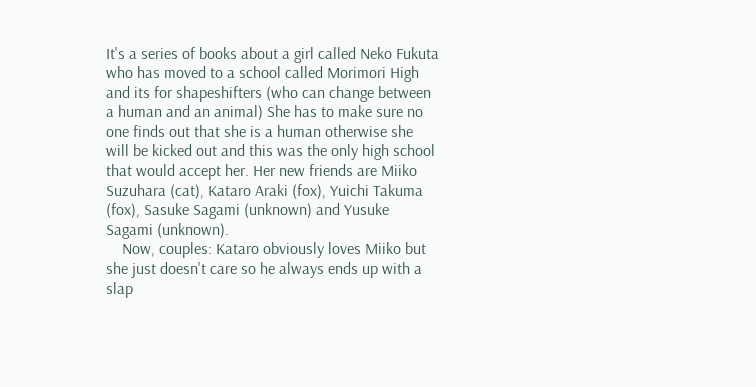It's a series of books about a girl called Neko Fukuta who has moved to a school called Morimori High and its for shapeshifters (who can change between a human and an animal) She has to make sure no one finds out that she is a human otherwise she will be kicked out and this was the only high school that would accept her. Her new friends are Miiko Suzuhara (cat), Kataro Araki (fox), Yuichi Takuma (fox), Sasuke Sagami (unknown) and Yusuke Sagami (unknown).
    Now, couples: Kataro obviously loves Miiko but she just doesn't care so he always ends up with a slap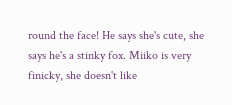round the face! He says she's cute, she says he's a stinky fox. Miiko is very finicky, she doesn't like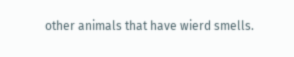other animals that have wierd smells.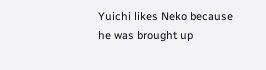Yuichi likes Neko because he was brought up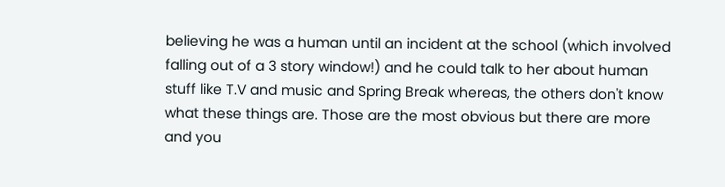believing he was a human until an incident at the school (which involved falling out of a 3 story window!) and he could talk to her about human stuff like T.V and music and Spring Break whereas, the others don't know what these things are. Those are the most obvious but there are more and you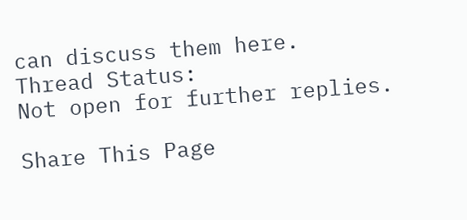can discuss them here.
Thread Status:
Not open for further replies.

Share This Page